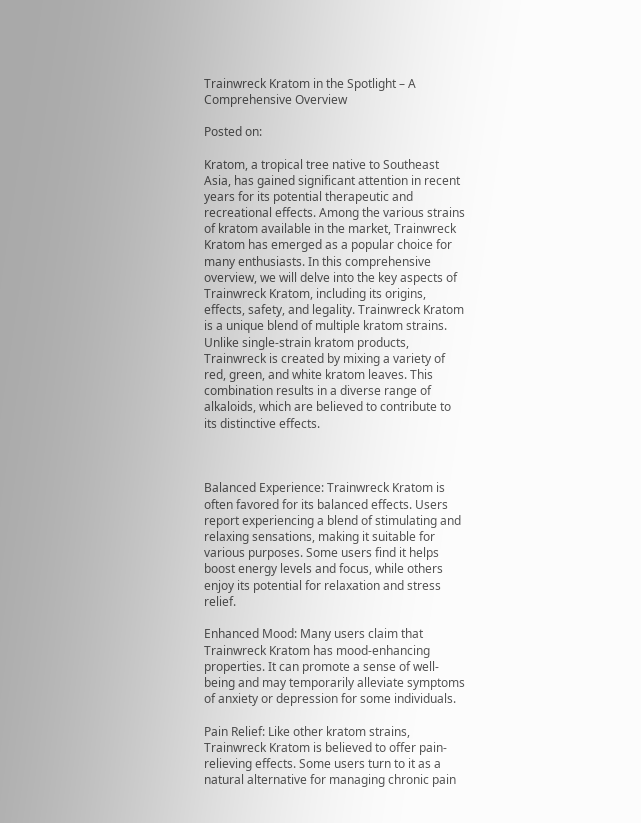Trainwreck Kratom in the Spotlight – A Comprehensive Overview

Posted on:

Kratom, a tropical tree native to Southeast Asia, has gained significant attention in recent years for its potential therapeutic and recreational effects. Among the various strains of kratom available in the market, Trainwreck Kratom has emerged as a popular choice for many enthusiasts. In this comprehensive overview, we will delve into the key aspects of Trainwreck Kratom, including its origins, effects, safety, and legality. Trainwreck Kratom is a unique blend of multiple kratom strains. Unlike single-strain kratom products, Trainwreck is created by mixing a variety of red, green, and white kratom leaves. This combination results in a diverse range of alkaloids, which are believed to contribute to its distinctive effects.



Balanced Experience: Trainwreck Kratom is often favored for its balanced effects. Users report experiencing a blend of stimulating and relaxing sensations, making it suitable for various purposes. Some users find it helps boost energy levels and focus, while others enjoy its potential for relaxation and stress relief.

Enhanced Mood: Many users claim that Trainwreck Kratom has mood-enhancing properties. It can promote a sense of well-being and may temporarily alleviate symptoms of anxiety or depression for some individuals.

Pain Relief: Like other kratom strains, Trainwreck Kratom is believed to offer pain-relieving effects. Some users turn to it as a natural alternative for managing chronic pain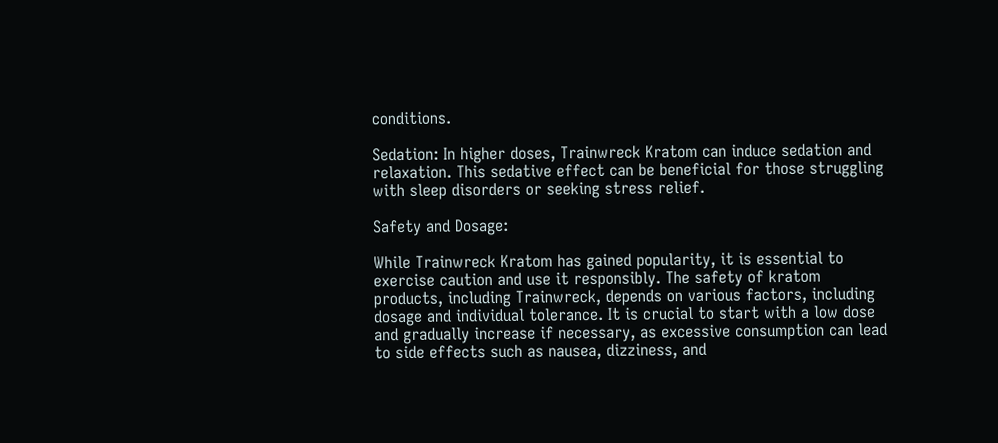conditions.

Sedation: In higher doses, Trainwreck Kratom can induce sedation and relaxation. This sedative effect can be beneficial for those struggling with sleep disorders or seeking stress relief.

Safety and Dosage:

While Trainwreck Kratom has gained popularity, it is essential to exercise caution and use it responsibly. The safety of kratom products, including Trainwreck, depends on various factors, including dosage and individual tolerance. It is crucial to start with a low dose and gradually increase if necessary, as excessive consumption can lead to side effects such as nausea, dizziness, and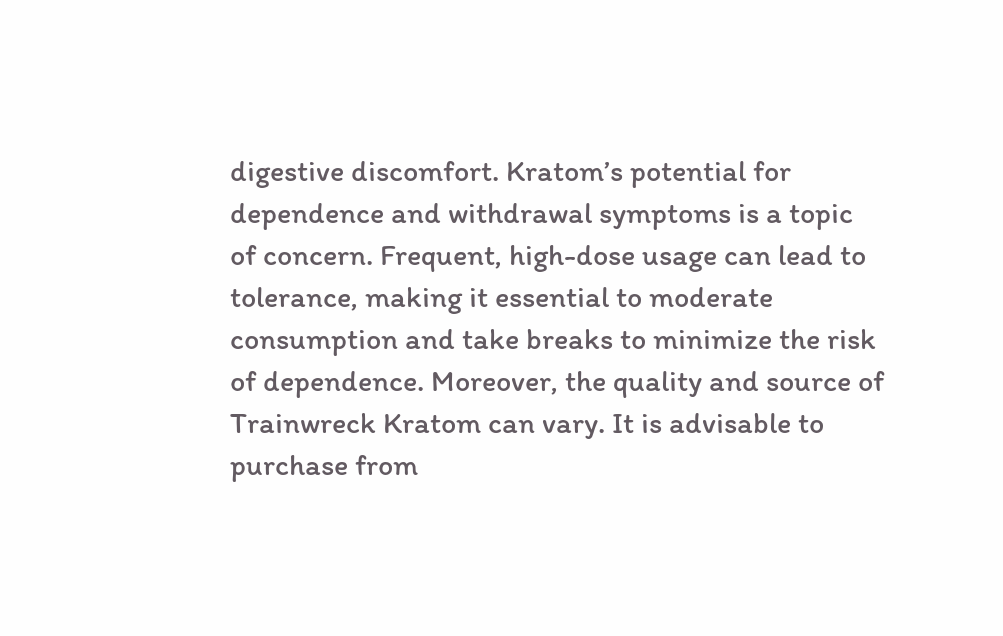digestive discomfort. Kratom’s potential for dependence and withdrawal symptoms is a topic of concern. Frequent, high-dose usage can lead to tolerance, making it essential to moderate consumption and take breaks to minimize the risk of dependence. Moreover, the quality and source of Trainwreck Kratom can vary. It is advisable to purchase from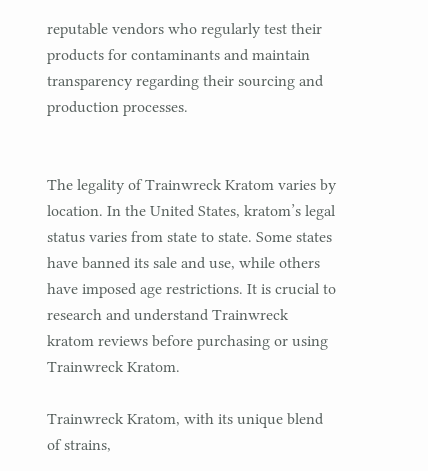reputable vendors who regularly test their products for contaminants and maintain transparency regarding their sourcing and production processes.


The legality of Trainwreck Kratom varies by location. In the United States, kratom’s legal status varies from state to state. Some states have banned its sale and use, while others have imposed age restrictions. It is crucial to research and understand Trainwreck kratom reviews before purchasing or using Trainwreck Kratom.

Trainwreck Kratom, with its unique blend of strains,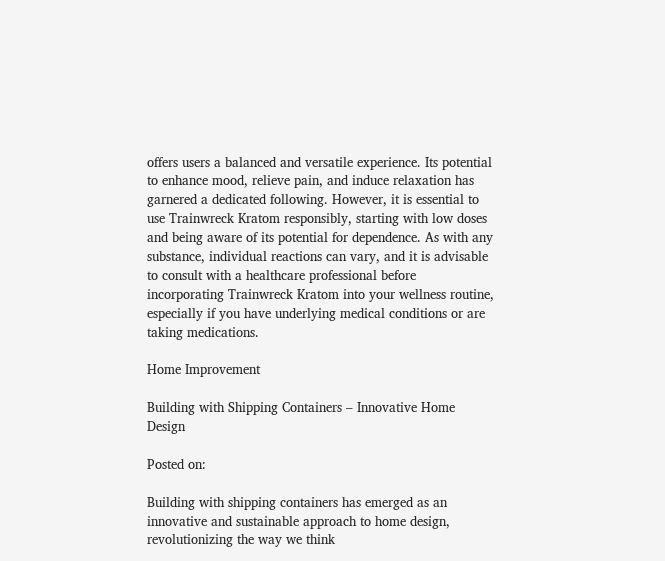offers users a balanced and versatile experience. Its potential to enhance mood, relieve pain, and induce relaxation has garnered a dedicated following. However, it is essential to use Trainwreck Kratom responsibly, starting with low doses and being aware of its potential for dependence. As with any substance, individual reactions can vary, and it is advisable to consult with a healthcare professional before incorporating Trainwreck Kratom into your wellness routine, especially if you have underlying medical conditions or are taking medications.

Home Improvement

Building with Shipping Containers – Innovative Home Design

Posted on:

Building with shipping containers has emerged as an innovative and sustainable approach to home design, revolutionizing the way we think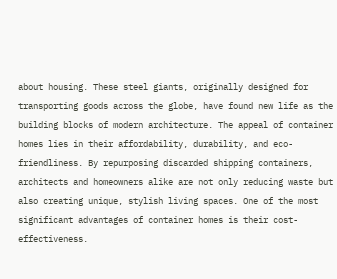about housing. These steel giants, originally designed for transporting goods across the globe, have found new life as the building blocks of modern architecture. The appeal of container homes lies in their affordability, durability, and eco-friendliness. By repurposing discarded shipping containers, architects and homeowners alike are not only reducing waste but also creating unique, stylish living spaces. One of the most significant advantages of container homes is their cost-effectiveness.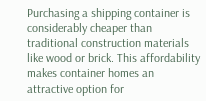Purchasing a shipping container is considerably cheaper than traditional construction materials like wood or brick. This affordability makes container homes an attractive option for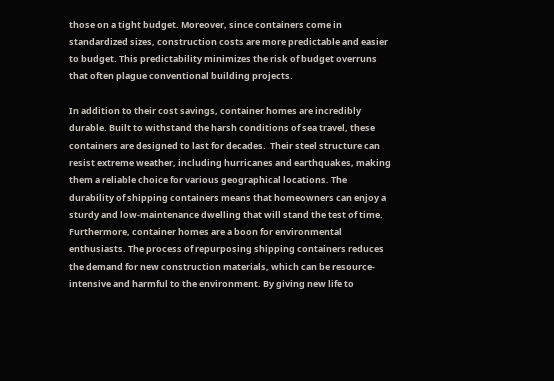those on a tight budget. Moreover, since containers come in standardized sizes, construction costs are more predictable and easier to budget. This predictability minimizes the risk of budget overruns that often plague conventional building projects.

In addition to their cost savings, container homes are incredibly durable. Built to withstand the harsh conditions of sea travel, these containers are designed to last for decades.  Their steel structure can resist extreme weather, including hurricanes and earthquakes, making them a reliable choice for various geographical locations. The durability of shipping containers means that homeowners can enjoy a sturdy and low-maintenance dwelling that will stand the test of time. Furthermore, container homes are a boon for environmental enthusiasts. The process of repurposing shipping containers reduces the demand for new construction materials, which can be resource-intensive and harmful to the environment. By giving new life to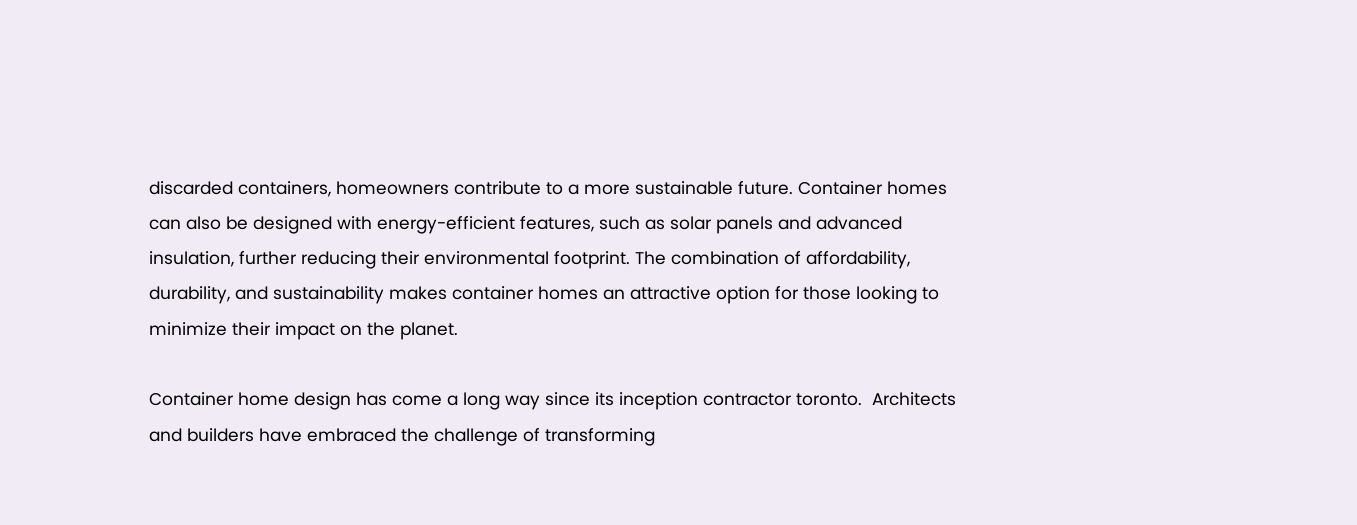discarded containers, homeowners contribute to a more sustainable future. Container homes can also be designed with energy-efficient features, such as solar panels and advanced insulation, further reducing their environmental footprint. The combination of affordability, durability, and sustainability makes container homes an attractive option for those looking to minimize their impact on the planet.

Container home design has come a long way since its inception contractor toronto.  Architects and builders have embraced the challenge of transforming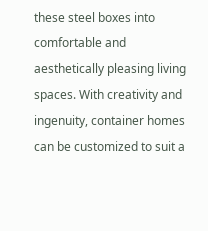these steel boxes into comfortable and aesthetically pleasing living spaces. With creativity and ingenuity, container homes can be customized to suit a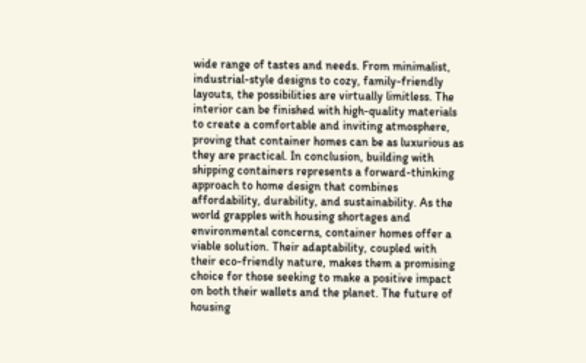wide range of tastes and needs. From minimalist, industrial-style designs to cozy, family-friendly layouts, the possibilities are virtually limitless. The interior can be finished with high-quality materials to create a comfortable and inviting atmosphere, proving that container homes can be as luxurious as they are practical. In conclusion, building with shipping containers represents a forward-thinking approach to home design that combines affordability, durability, and sustainability. As the world grapples with housing shortages and environmental concerns, container homes offer a viable solution. Their adaptability, coupled with their eco-friendly nature, makes them a promising choice for those seeking to make a positive impact on both their wallets and the planet. The future of housing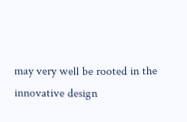may very well be rooted in the innovative design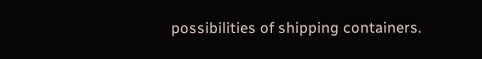possibilities of shipping containers.